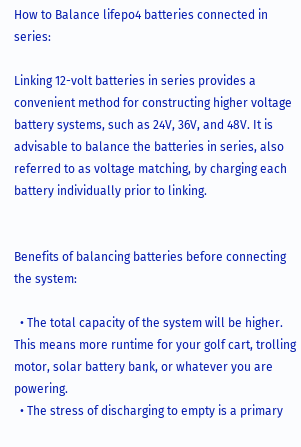How to Balance lifepo4 batteries connected in series:

Linking 12-volt batteries in series provides a convenient method for constructing higher voltage battery systems, such as 24V, 36V, and 48V. It is advisable to balance the batteries in series, also referred to as voltage matching, by charging each battery individually prior to linking.


Benefits of balancing batteries before connecting the system:

  • The total capacity of the system will be higher. This means more runtime for your golf cart, trolling motor, solar battery bank, or whatever you are powering.
  • The stress of discharging to empty is a primary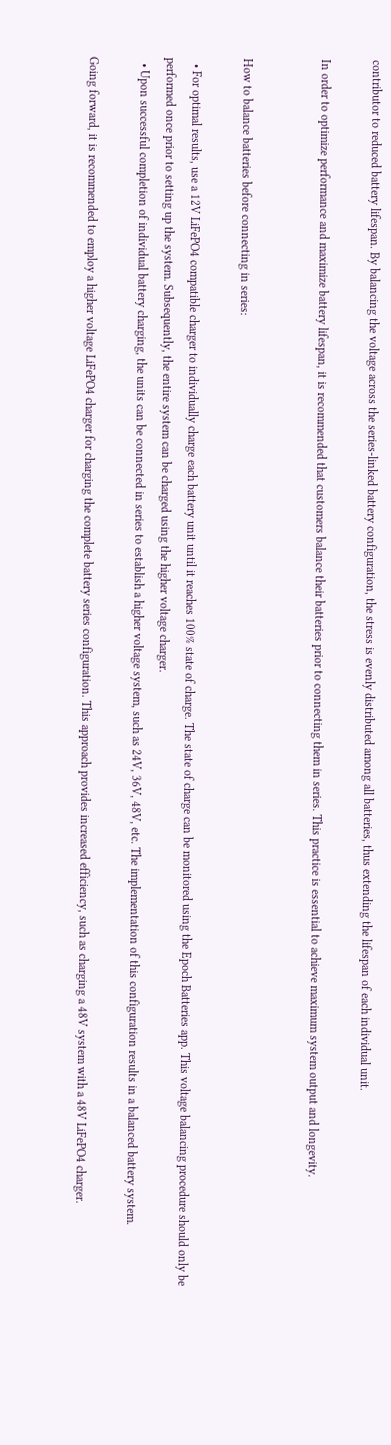contributor to reduced battery lifespan. By balancing the voltage across the series-linked battery configuration, the stress is evenly distributed among all batteries, thus extending the lifespan of each individual unit.

In order to optimize performance and maximize battery lifespan, it is recommended that customers balance their batteries prior to connecting them in series. This practice is essential to achieve maximum system output and longevity.


How to balance batteries before connecting in series:

  • For optimal results, use a 12V LiFePO4 compatible charger to individually charge each battery unit until it reaches 100% state of charge. The state of charge can be monitored using the Epoch Batteries app. This voltage balancing procedure should only be performed once prior to setting up the system. Subsequently, the entire system can be charged using the higher voltage charger.
  • Upon successful completion of individual battery charging, the units can be connected in series to establish a higher voltage system, such as 24V, 36V, 48V, etc. The implementation of this configuration results in a balanced battery system.

Going forward, it is recommended to employ a higher voltage LiFePO4 charger for charging the complete battery series configuration. This approach provides increased efficiency, such as charging a 48V system with a 48V LiFePO4 charger.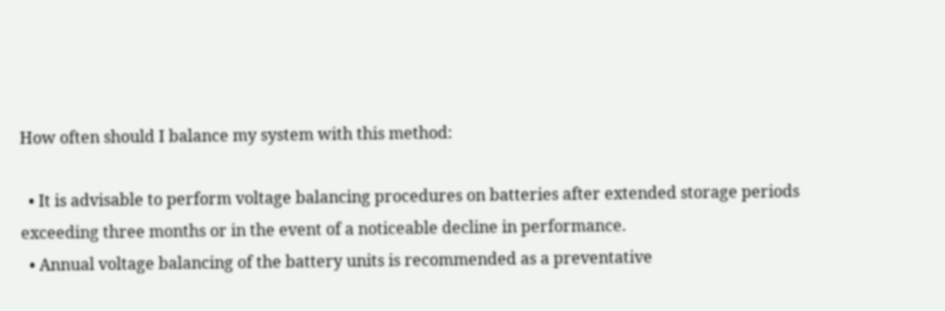How often should I balance my system with this method:

  • It is advisable to perform voltage balancing procedures on batteries after extended storage periods exceeding three months or in the event of a noticeable decline in performance.
  • Annual voltage balancing of the battery units is recommended as a preventative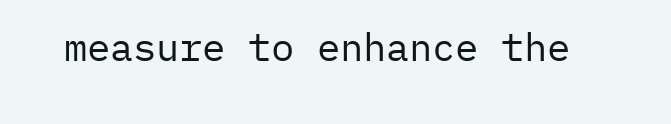measure to enhance the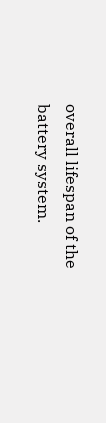overall lifespan of the battery system.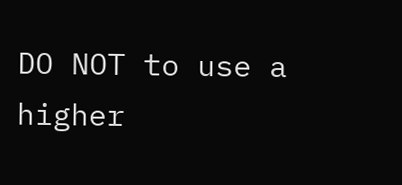DO NOT to use a higher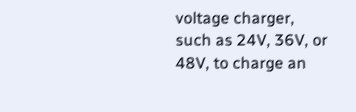voltage charger, such as 24V, 36V, or 48V, to charge an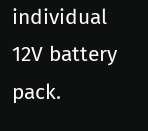individual 12V battery pack.